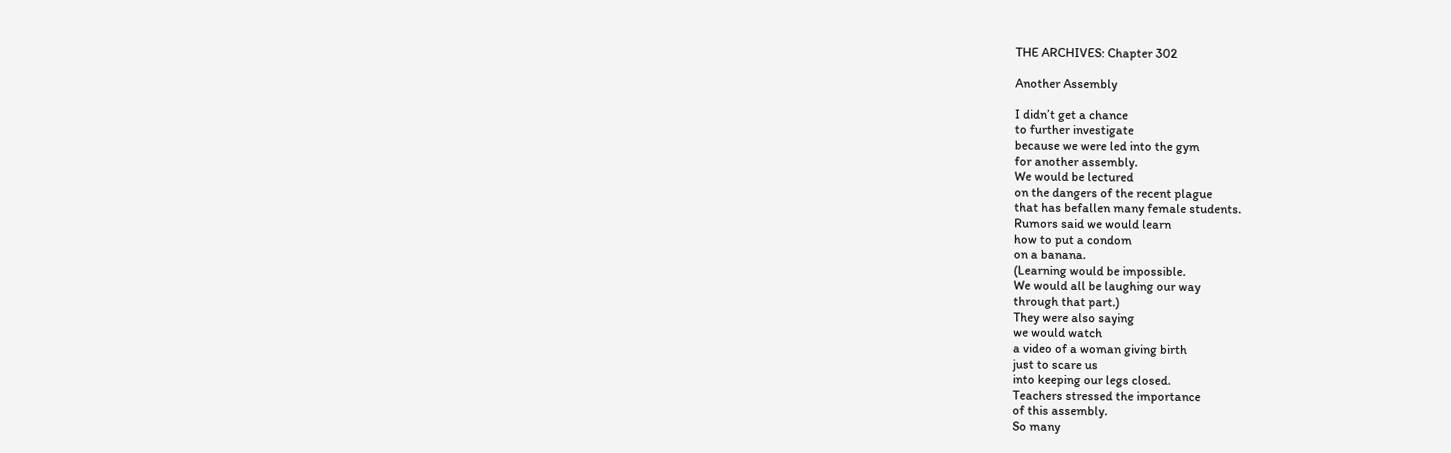THE ARCHIVES: Chapter 302

Another Assembly

I didn’t get a chance
to further investigate
because we were led into the gym
for another assembly.
We would be lectured
on the dangers of the recent plague
that has befallen many female students.
Rumors said we would learn
how to put a condom
on a banana.
(Learning would be impossible.
We would all be laughing our way
through that part.)
They were also saying
we would watch
a video of a woman giving birth
just to scare us
into keeping our legs closed.
Teachers stressed the importance
of this assembly.
So many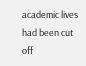academic lives
had been cut off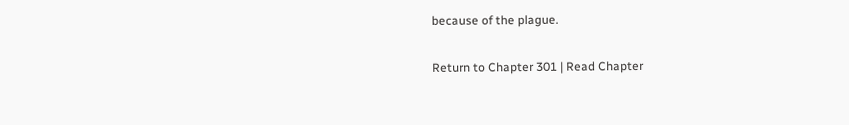because of the plague.

Return to Chapter 301 | Read Chapter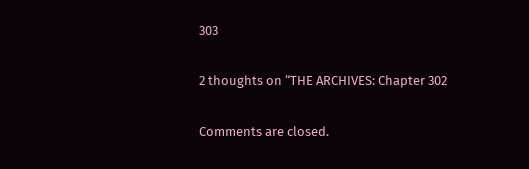303

2 thoughts on “THE ARCHIVES: Chapter 302

Comments are closed.